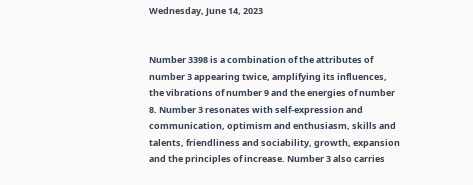Wednesday, June 14, 2023


Number 3398 is a combination of the attributes of number 3 appearing twice, amplifying its influences, the vibrations of number 9 and the energies of number 8. Number 3 resonates with self-expression and communication, optimism and enthusiasm, skills and talents, friendliness and sociability, growth, expansion and the principles of increase. Number 3 also carries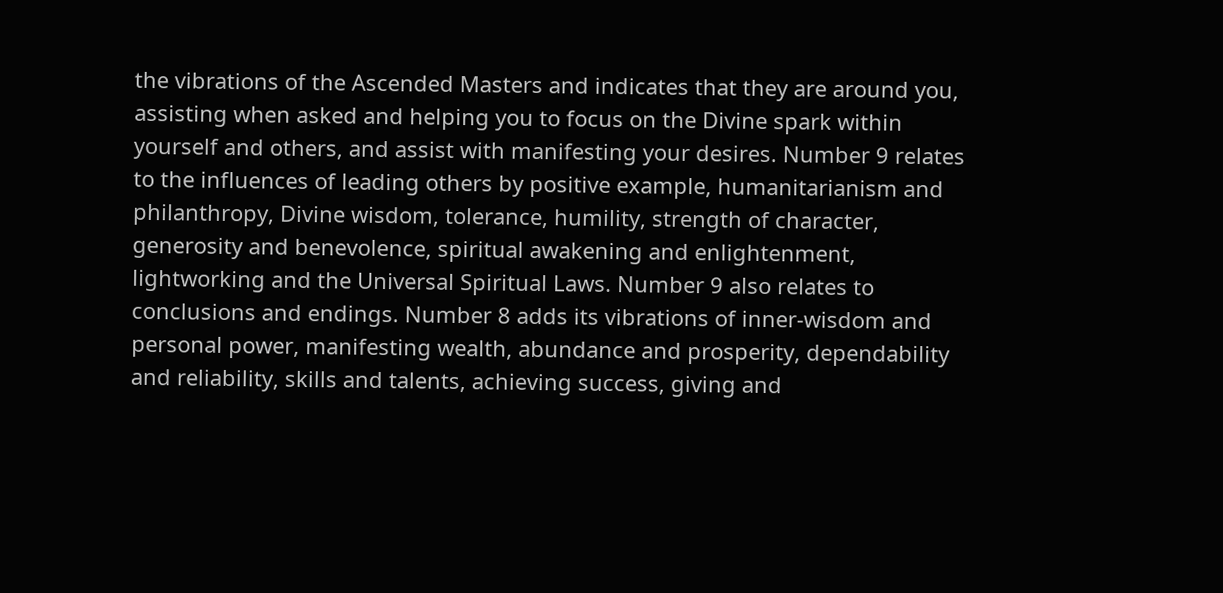the vibrations of the Ascended Masters and indicates that they are around you, assisting when asked and helping you to focus on the Divine spark within yourself and others, and assist with manifesting your desires. Number 9 relates to the influences of leading others by positive example, humanitarianism and philanthropy, Divine wisdom, tolerance, humility, strength of character, generosity and benevolence, spiritual awakening and enlightenment, lightworking and the Universal Spiritual Laws. Number 9 also relates to conclusions and endings. Number 8 adds its vibrations of inner-wisdom and personal power, manifesting wealth, abundance and prosperity, dependability and reliability, skills and talents, achieving success, giving and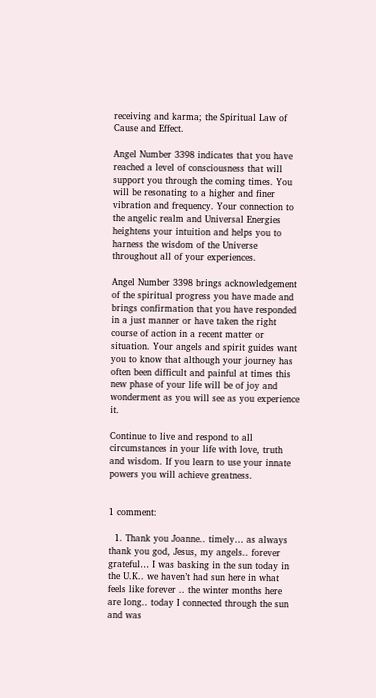receiving and karma; the Spiritual Law of Cause and Effect.

Angel Number 3398 indicates that you have reached a level of consciousness that will support you through the coming times. You will be resonating to a higher and finer vibration and frequency. Your connection to the angelic realm and Universal Energies heightens your intuition and helps you to harness the wisdom of the Universe throughout all of your experiences.

Angel Number 3398 brings acknowledgement of the spiritual progress you have made and brings confirmation that you have responded in a just manner or have taken the right course of action in a recent matter or situation. Your angels and spirit guides want you to know that although your journey has often been difficult and painful at times this new phase of your life will be of joy and wonderment as you will see as you experience it.

Continue to live and respond to all circumstances in your life with love, truth and wisdom. If you learn to use your innate powers you will achieve greatness.


1 comment:

  1. Thank you Joanne.. timely… as always  thank you god, Jesus, my angels.. forever grateful… I was basking in the sun today in the U.K.. we haven’t had sun here in what feels like forever .. the winter months here are long.. today I connected through the sun and was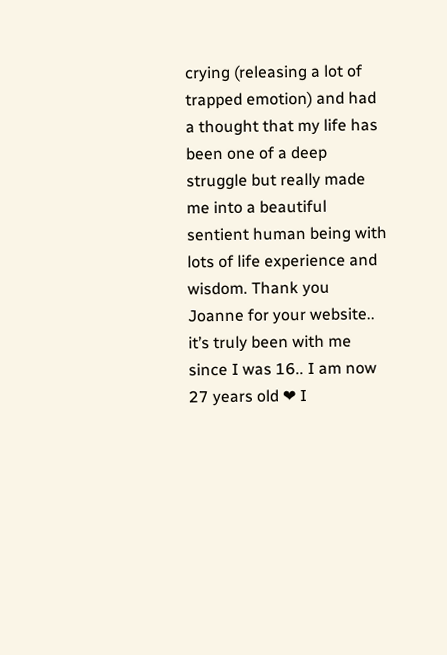crying (releasing a lot of trapped emotion) and had a thought that my life has been one of a deep struggle but really made me into a beautiful sentient human being with lots of life experience and wisdom. Thank you Joanne for your website.. it’s truly been with me since I was 16.. I am now 27 years old ❤ I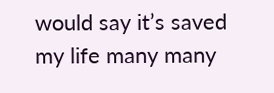would say it’s saved my life many many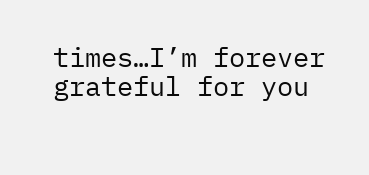times…I’m forever grateful for you